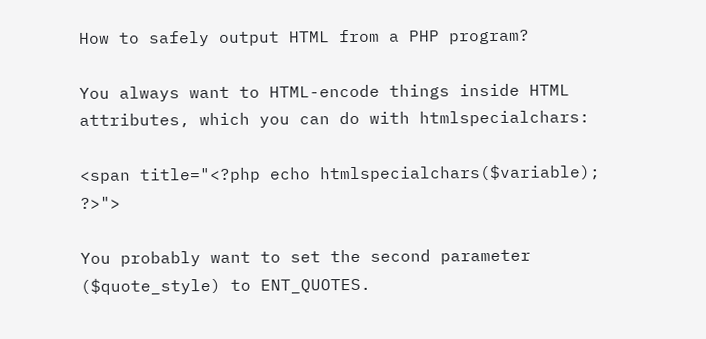How to safely output HTML from a PHP program?

You always want to HTML-encode things inside HTML attributes, which you can do with htmlspecialchars:

<span title="<?php echo htmlspecialchars($variable); ?>">

You probably want to set the second parameter ($quote_style) to ENT_QUOTES.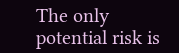The only potential risk is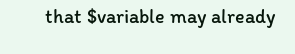that $variable may already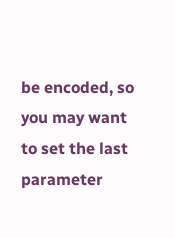be encoded, so you may want to set the last parameter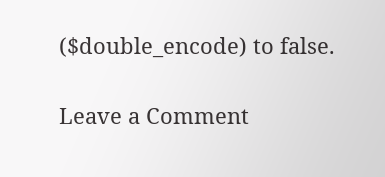($double_encode) to false.

Leave a Comment